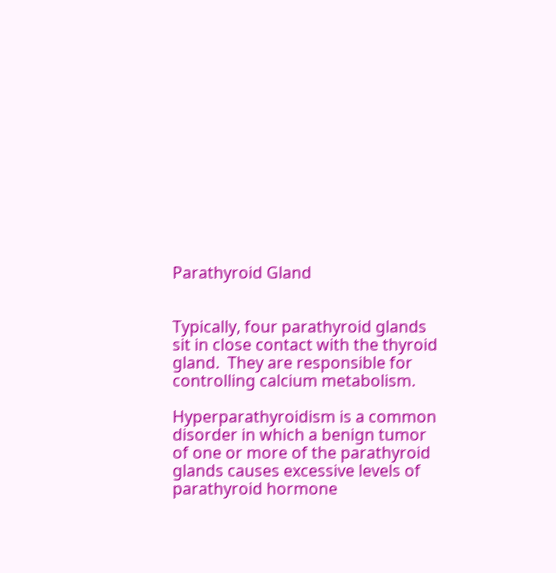Parathyroid Gland


Typically, four parathyroid glands sit in close contact with the thyroid gland.  They are responsible for controlling calcium metabolism.

Hyperparathyroidism is a common disorder in which a benign tumor of one or more of the parathyroid glands causes excessive levels of parathyroid hormone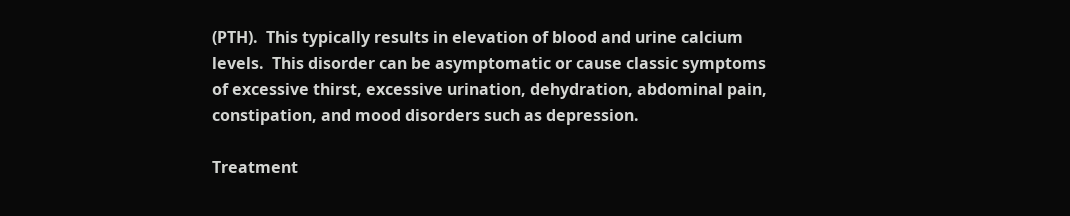(PTH).  This typically results in elevation of blood and urine calcium levels.  This disorder can be asymptomatic or cause classic symptoms of excessive thirst, excessive urination, dehydration, abdominal pain, constipation, and mood disorders such as depression.

Treatment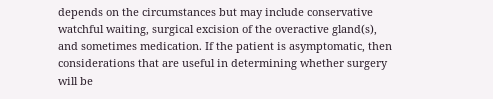depends on the circumstances but may include conservative watchful waiting, surgical excision of the overactive gland(s), and sometimes medication. If the patient is asymptomatic, then considerations that are useful in determining whether surgery will be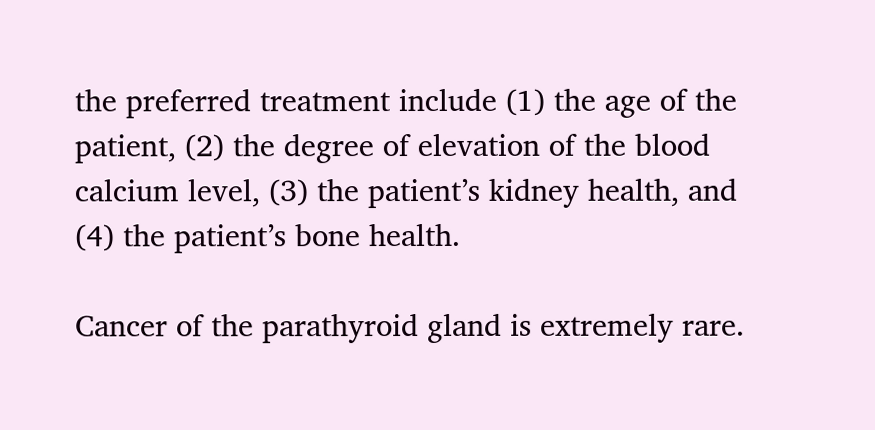the preferred treatment include (1) the age of the patient, (2) the degree of elevation of the blood calcium level, (3) the patient’s kidney health, and (4) the patient’s bone health.

Cancer of the parathyroid gland is extremely rare.